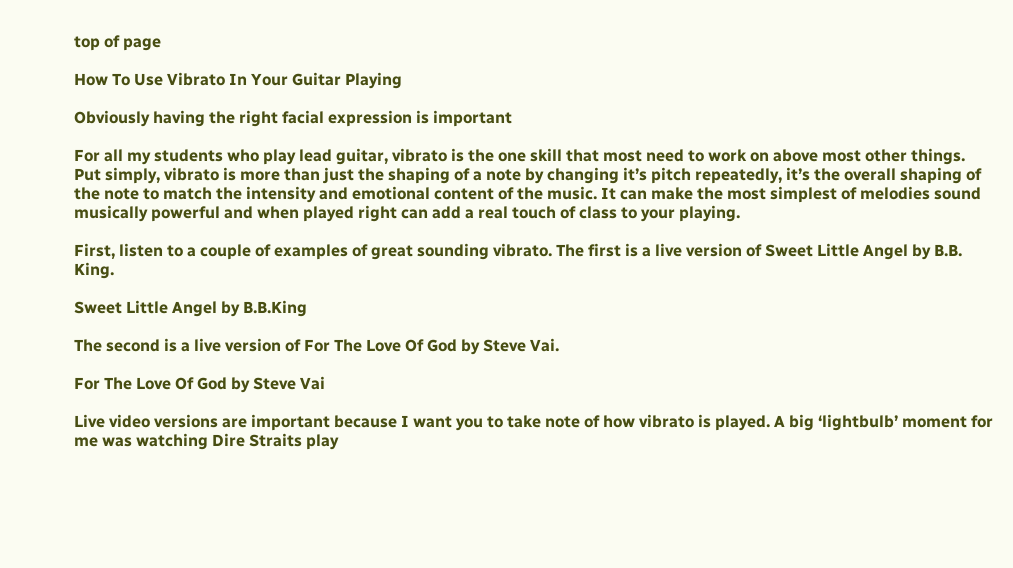top of page

How To Use Vibrato In Your Guitar Playing

Obviously having the right facial expression is important

For all my students who play lead guitar, vibrato is the one skill that most need to work on above most other things. Put simply, vibrato is more than just the shaping of a note by changing it’s pitch repeatedly, it’s the overall shaping of the note to match the intensity and emotional content of the music. It can make the most simplest of melodies sound musically powerful and when played right can add a real touch of class to your playing.

First, listen to a couple of examples of great sounding vibrato. The first is a live version of Sweet Little Angel by B.B. King.

Sweet Little Angel by B.B.King

The second is a live version of For The Love Of God by Steve Vai.

For The Love Of God by Steve Vai

Live video versions are important because I want you to take note of how vibrato is played. A big ‘lightbulb’ moment for me was watching Dire Straits play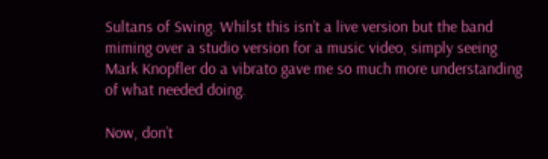Sultans of Swing. Whilst this isn’t a live version but the band miming over a studio version for a music video, simply seeing Mark Knopfler do a vibrato gave me so much more understanding of what needed doing.

Now, don’t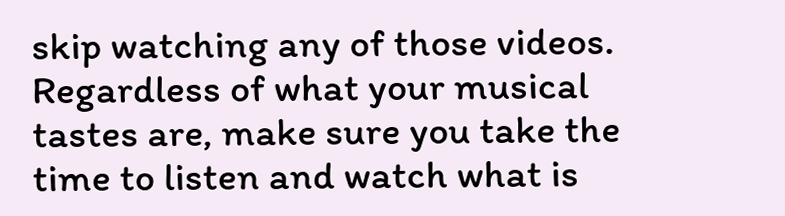skip watching any of those videos. Regardless of what your musical tastes are, make sure you take the time to listen and watch what is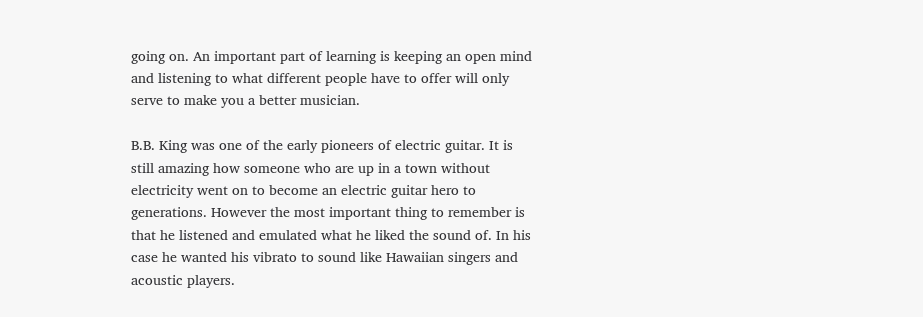going on. An important part of learning is keeping an open mind and listening to what different people have to offer will only serve to make you a better musician.

B.B. King was one of the early pioneers of electric guitar. It is still amazing how someone who are up in a town without electricity went on to become an electric guitar hero to generations. However the most important thing to remember is that he listened and emulated what he liked the sound of. In his case he wanted his vibrato to sound like Hawaiian singers and acoustic players.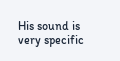His sound is very specific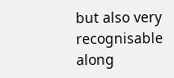but also very recognisable along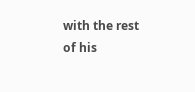with the rest of his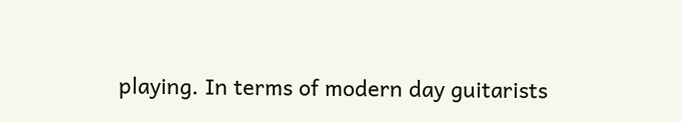playing. In terms of modern day guitarists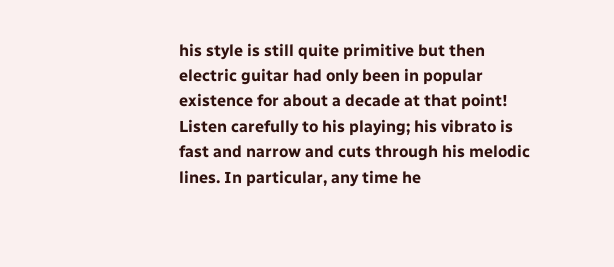his style is still quite primitive but then electric guitar had only been in popular existence for about a decade at that point! Listen carefully to his playing; his vibrato is fast and narrow and cuts through his melodic lines. In particular, any time he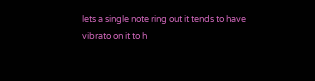lets a single note ring out it tends to have vibrato on it to h